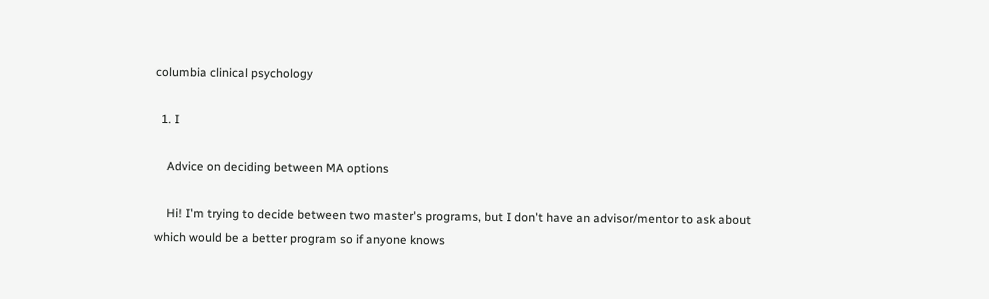columbia clinical psychology

  1. I

    Advice on deciding between MA options

    Hi! I'm trying to decide between two master's programs, but I don't have an advisor/mentor to ask about which would be a better program so if anyone knows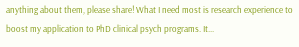anything about them, please share! What I need most is research experience to boost my application to PhD clinical psych programs. It...